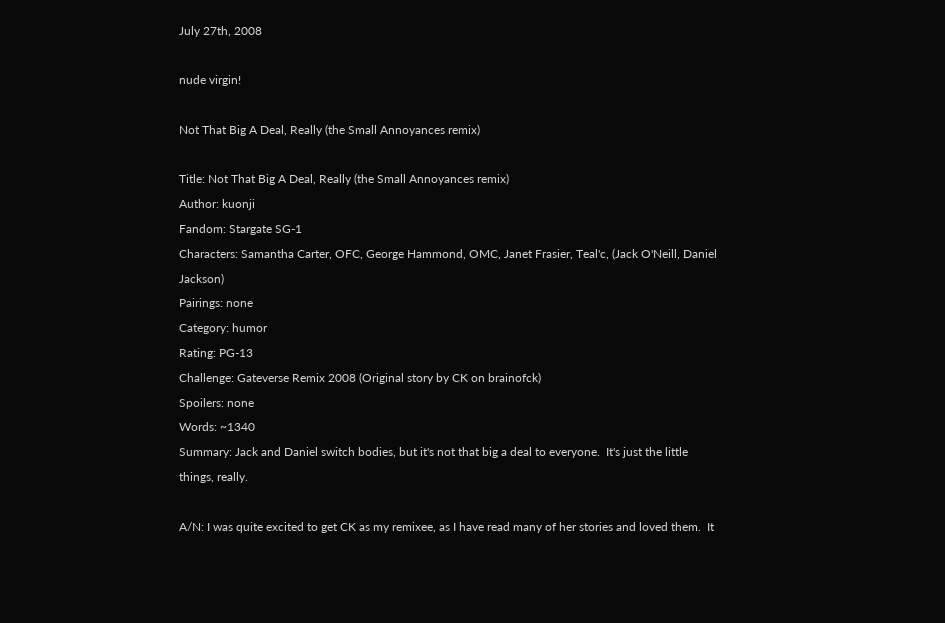July 27th, 2008

nude virgin!

Not That Big A Deal, Really (the Small Annoyances remix)

Title: Not That Big A Deal, Really (the Small Annoyances remix)
Author: kuonji
Fandom: Stargate SG-1
Characters: Samantha Carter, OFC, George Hammond, OMC, Janet Frasier, Teal'c, (Jack O'Neill, Daniel Jackson)
Pairings: none
Category: humor
Rating: PG-13
Challenge: Gateverse Remix 2008 (Original story by CK on brainofck)
Spoilers: none
Words: ~1340
Summary: Jack and Daniel switch bodies, but it's not that big a deal to everyone.  It's just the little things, really.

A/N: I was quite excited to get CK as my remixee, as I have read many of her stories and loved them.  It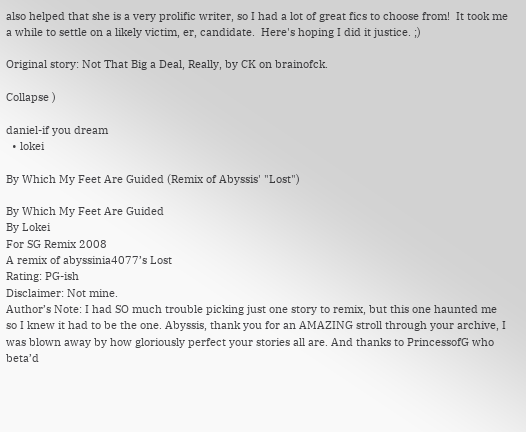also helped that she is a very prolific writer, so I had a lot of great fics to choose from!  It took me a while to settle on a likely victim, er, candidate.  Here's hoping I did it justice. ;)

Original story: Not That Big a Deal, Really, by CK on brainofck.

Collapse )

daniel-if you dream
  • lokei

By Which My Feet Are Guided (Remix of Abyssis' "Lost")

By Which My Feet Are Guided
By Lokei
For SG Remix 2008
A remix of abyssinia4077’s Lost
Rating: PG-ish
Disclaimer: Not mine.
Author’s Note: I had SO much trouble picking just one story to remix, but this one haunted me so I knew it had to be the one. Abyssis, thank you for an AMAZING stroll through your archive, I was blown away by how gloriously perfect your stories all are. And thanks to PrincessofG who beta’d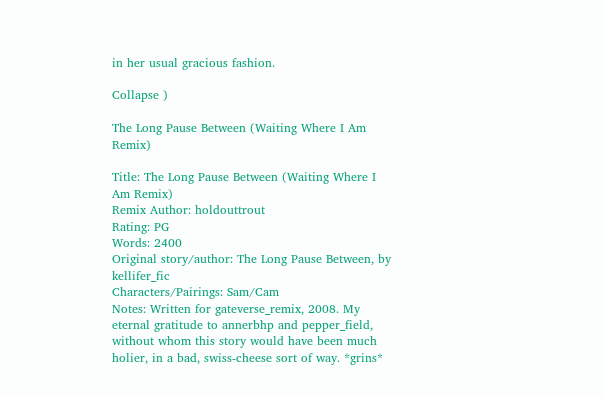in her usual gracious fashion.

Collapse )

The Long Pause Between (Waiting Where I Am Remix)

Title: The Long Pause Between (Waiting Where I Am Remix)
Remix Author: holdouttrout
Rating: PG
Words: 2400
Original story/author: The Long Pause Between, by kellifer_fic
Characters/Pairings: Sam/Cam
Notes: Written for gateverse_remix, 2008. My eternal gratitude to annerbhp and pepper_field, without whom this story would have been much holier, in a bad, swiss-cheese sort of way. *grins*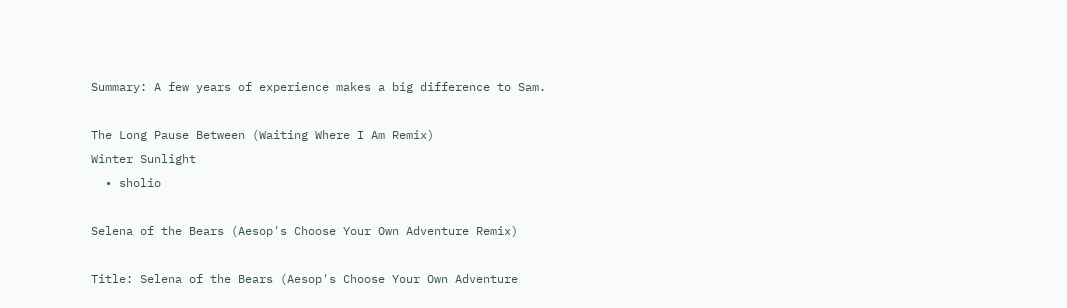Summary: A few years of experience makes a big difference to Sam.

The Long Pause Between (Waiting Where I Am Remix)
Winter Sunlight
  • sholio

Selena of the Bears (Aesop's Choose Your Own Adventure Remix)

Title: Selena of the Bears (Aesop's Choose Your Own Adventure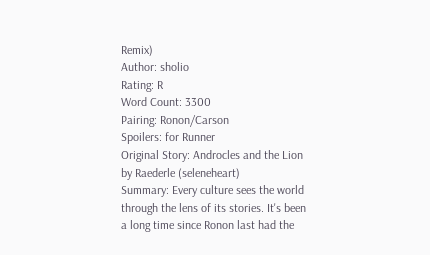Remix)
Author: sholio
Rating: R
Word Count: 3300
Pairing: Ronon/Carson
Spoilers: for Runner
Original Story: Androcles and the Lion by Raederle (seleneheart)
Summary: Every culture sees the world through the lens of its stories. It's been a long time since Ronon last had the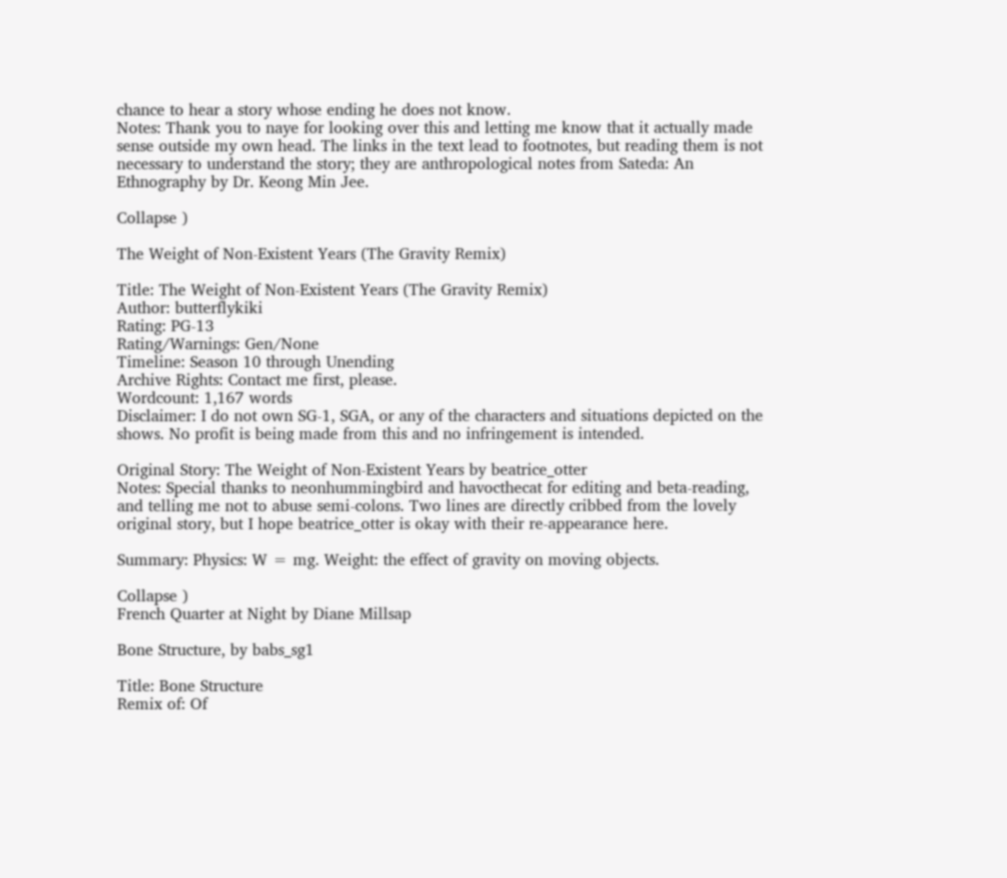chance to hear a story whose ending he does not know.
Notes: Thank you to naye for looking over this and letting me know that it actually made sense outside my own head. The links in the text lead to footnotes, but reading them is not necessary to understand the story; they are anthropological notes from Sateda: An Ethnography by Dr. Keong Min Jee.

Collapse )

The Weight of Non-Existent Years (The Gravity Remix)

Title: The Weight of Non-Existent Years (The Gravity Remix)
Author: butterflykiki
Rating: PG-13
Rating/Warnings: Gen/None
Timeline: Season 10 through Unending
Archive Rights: Contact me first, please.
Wordcount: 1,167 words
Disclaimer: I do not own SG-1, SGA, or any of the characters and situations depicted on the shows. No profit is being made from this and no infringement is intended.

Original Story: The Weight of Non-Existent Years by beatrice_otter
Notes: Special thanks to neonhummingbird and havocthecat for editing and beta-reading, and telling me not to abuse semi-colons. Two lines are directly cribbed from the lovely original story, but I hope beatrice_otter is okay with their re-appearance here.

Summary: Physics: W = mg. Weight: the effect of gravity on moving objects.

Collapse )
French Quarter at Night by Diane Millsap

Bone Structure, by babs_sg1

Title: Bone Structure
Remix of: Of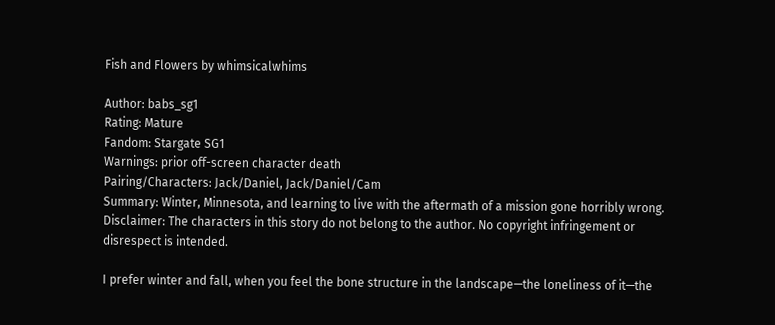Fish and Flowers by whimsicalwhims

Author: babs_sg1
Rating: Mature
Fandom: Stargate SG1
Warnings: prior off-screen character death
Pairing/Characters: Jack/Daniel, Jack/Daniel/Cam
Summary: Winter, Minnesota, and learning to live with the aftermath of a mission gone horribly wrong.
Disclaimer: The characters in this story do not belong to the author. No copyright infringement or disrespect is intended.

I prefer winter and fall, when you feel the bone structure in the landscape—the loneliness of it—the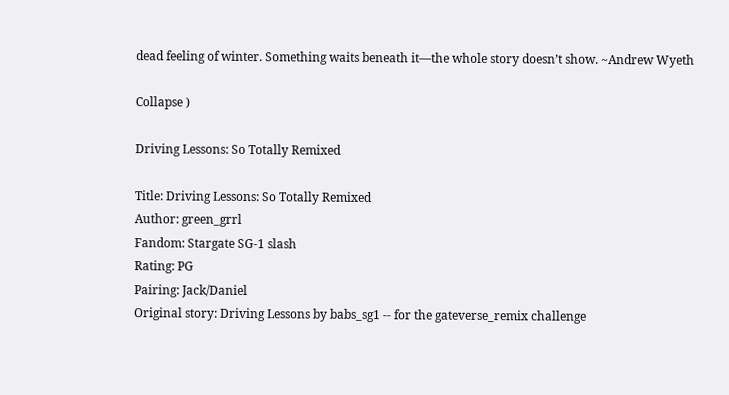dead feeling of winter. Something waits beneath it—the whole story doesn’t show. ~Andrew Wyeth

Collapse )

Driving Lessons: So Totally Remixed

Title: Driving Lessons: So Totally Remixed
Author: green_grrl
Fandom: Stargate SG-1 slash
Rating: PG
Pairing: Jack/Daniel
Original story: Driving Lessons by babs_sg1 -- for the gateverse_remix challenge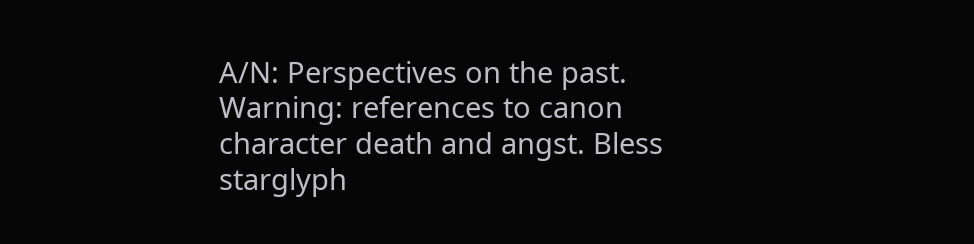A/N: Perspectives on the past. Warning: references to canon character death and angst. Bless starglyph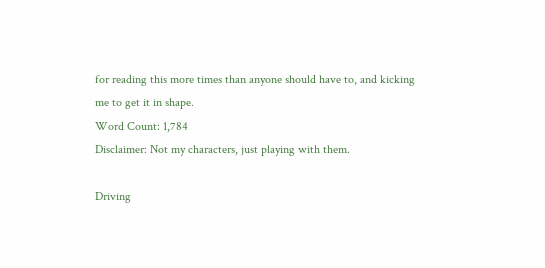for reading this more times than anyone should have to, and kicking me to get it in shape.
Word Count: 1,784
Disclaimer: Not my characters, just playing with them.

Driving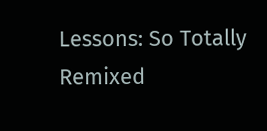Lessons: So Totally Remixed